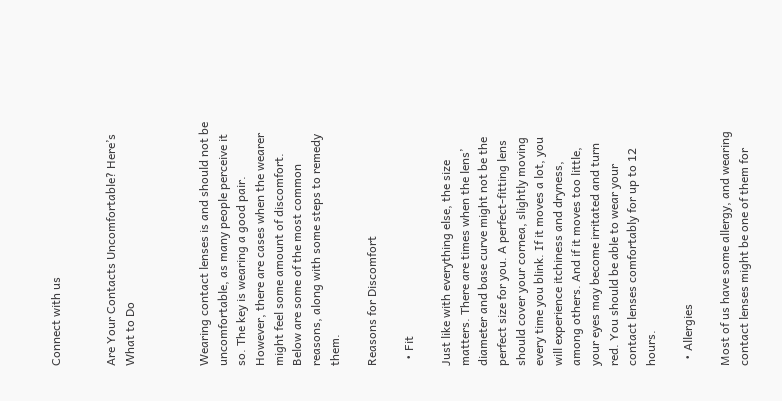Connect with us


Are Your Contacts Uncomfortable? Here’s What to Do



Wearing contact lenses is and should not be uncomfortable, as many people perceive it so. The key is wearing a good pair. However, there are cases when the wearer might feel some amount of discomfort. Below are some of the most common reasons, along with some steps to remedy them.

Reasons for Discomfort

  • Fit

Just like with everything else, the size matters. There are times when the lens’ diameter and base curve might not be the perfect size for you. A perfect-fitting lens should cover your cornea, slightly moving every time you blink. If it moves a lot, you will experience itchiness and dryness, among others. And if it moves too little, your eyes may become irritated and turn red. You should be able to wear your contact lenses comfortably for up to 12 hours.

  • Allergies

Most of us have some allergy, and wearing contact lenses might be one of them for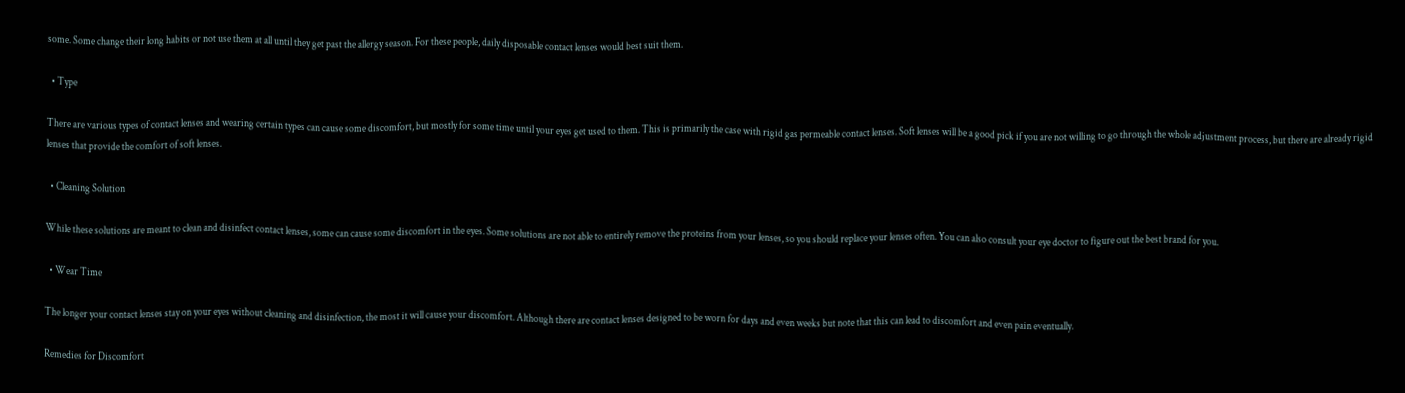some. Some change their long habits or not use them at all until they get past the allergy season. For these people, daily disposable contact lenses would best suit them.

  • Type

There are various types of contact lenses and wearing certain types can cause some discomfort, but mostly for some time until your eyes get used to them. This is primarily the case with rigid gas permeable contact lenses. Soft lenses will be a good pick if you are not willing to go through the whole adjustment process, but there are already rigid lenses that provide the comfort of soft lenses.

  • Cleaning Solution

While these solutions are meant to clean and disinfect contact lenses, some can cause some discomfort in the eyes. Some solutions are not able to entirely remove the proteins from your lenses, so you should replace your lenses often. You can also consult your eye doctor to figure out the best brand for you.

  • Wear Time

The longer your contact lenses stay on your eyes without cleaning and disinfection, the most it will cause your discomfort. Although there are contact lenses designed to be worn for days and even weeks but note that this can lead to discomfort and even pain eventually.

Remedies for Discomfort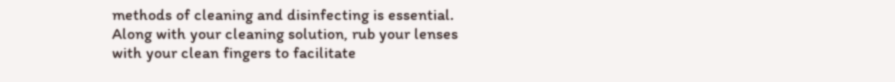methods of cleaning and disinfecting is essential. Along with your cleaning solution, rub your lenses with your clean fingers to facilitate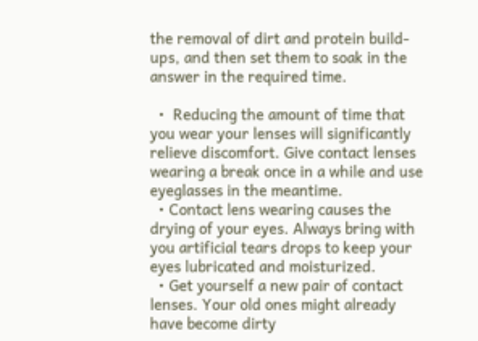the removal of dirt and protein build-ups, and then set them to soak in the answer in the required time.

  •  Reducing the amount of time that you wear your lenses will significantly relieve discomfort. Give contact lenses wearing a break once in a while and use eyeglasses in the meantime.
  • Contact lens wearing causes the drying of your eyes. Always bring with you artificial tears drops to keep your eyes lubricated and moisturized.
  • Get yourself a new pair of contact lenses. Your old ones might already have become dirty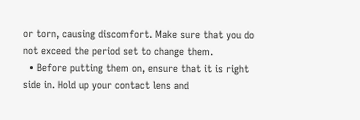or torn, causing discomfort. Make sure that you do not exceed the period set to change them.
  • Before putting them on, ensure that it is right side in. Hold up your contact lens and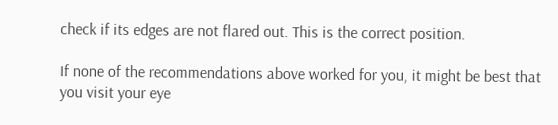check if its edges are not flared out. This is the correct position.

If none of the recommendations above worked for you, it might be best that you visit your eye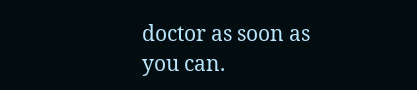doctor as soon as you can.